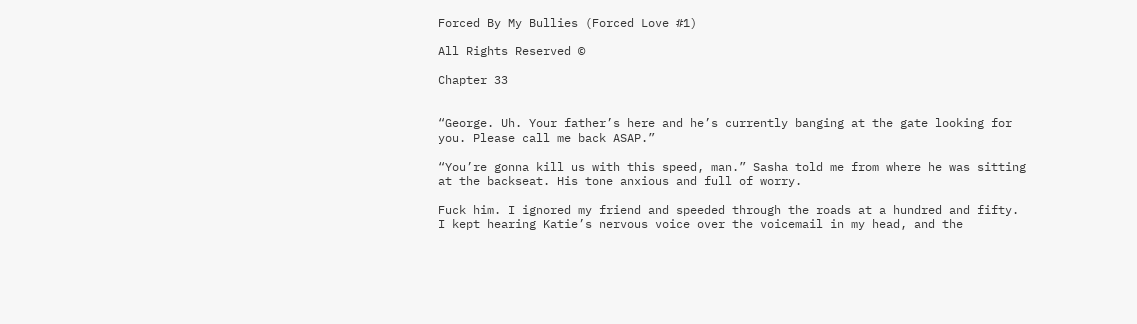Forced By My Bullies (Forced Love #1)

All Rights Reserved ©

Chapter 33


“George. Uh. Your father’s here and he’s currently banging at the gate looking for you. Please call me back ASAP.”

“You’re gonna kill us with this speed, man.” Sasha told me from where he was sitting at the backseat. His tone anxious and full of worry.

Fuck him. I ignored my friend and speeded through the roads at a hundred and fifty. I kept hearing Katie’s nervous voice over the voicemail in my head, and the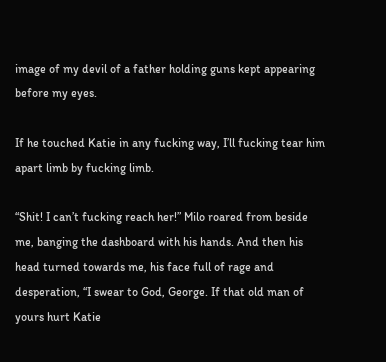image of my devil of a father holding guns kept appearing before my eyes.

If he touched Katie in any fucking way, I’ll fucking tear him apart limb by fucking limb.

“Shit! I can’t fucking reach her!” Milo roared from beside me, banging the dashboard with his hands. And then his head turned towards me, his face full of rage and desperation, “I swear to God, George. If that old man of yours hurt Katie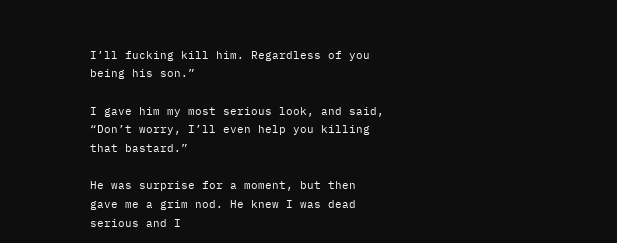I’ll fucking kill him. Regardless of you being his son.”

I gave him my most serious look, and said, “Don’t worry, I’ll even help you killing that bastard.”

He was surprise for a moment, but then gave me a grim nod. He knew I was dead serious and I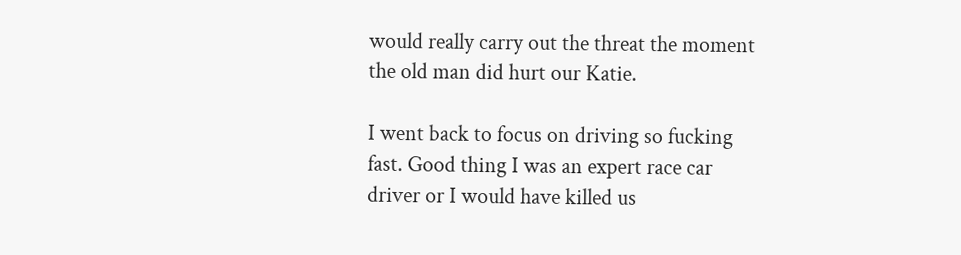would really carry out the threat the moment the old man did hurt our Katie.

I went back to focus on driving so fucking fast. Good thing I was an expert race car driver or I would have killed us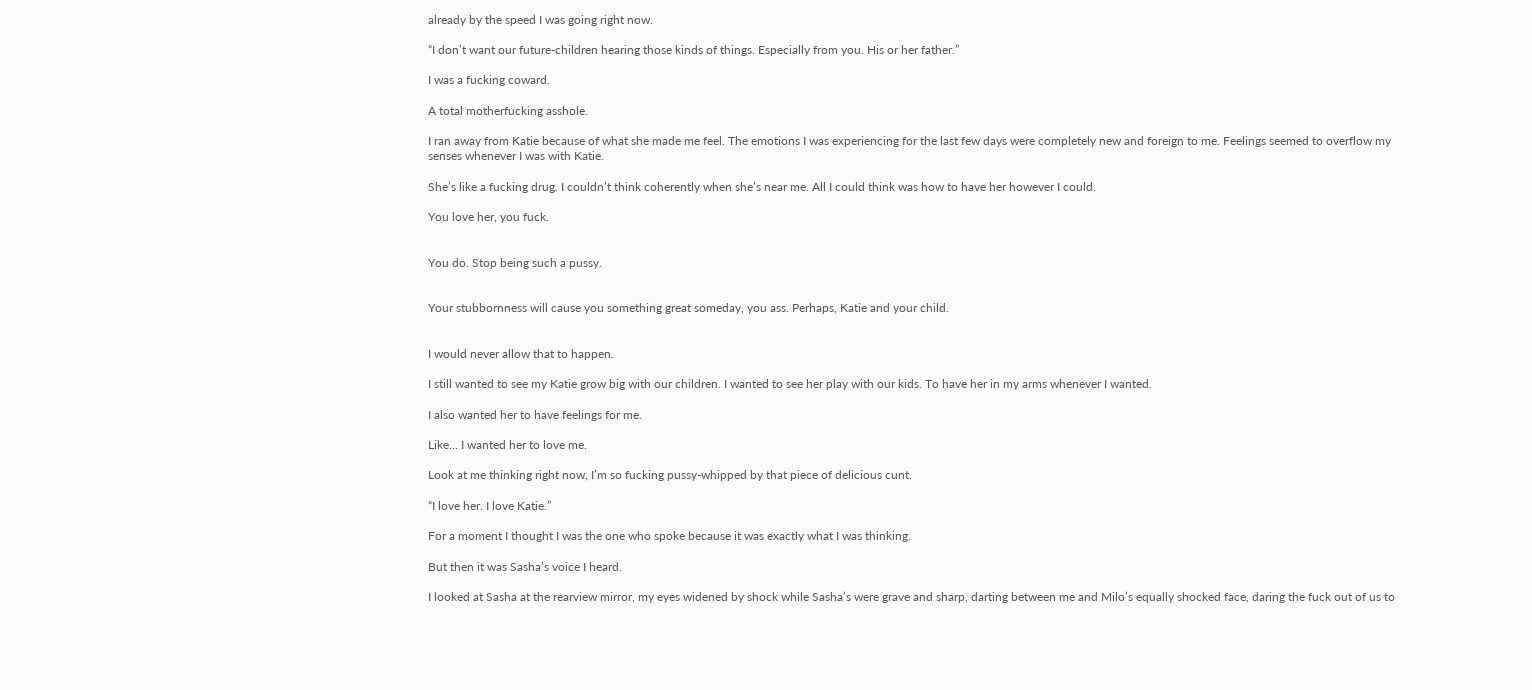already by the speed I was going right now.

“I don’t want our future-children hearing those kinds of things. Especially from you. His or her father.”

I was a fucking coward.

A total motherfucking asshole.

I ran away from Katie because of what she made me feel. The emotions I was experiencing for the last few days were completely new and foreign to me. Feelings seemed to overflow my senses whenever I was with Katie.

She’s like a fucking drug. I couldn’t think coherently when she’s near me. All I could think was how to have her however I could.

You love her, you fuck.


You do. Stop being such a pussy.


Your stubbornness will cause you something great someday, you ass. Perhaps, Katie and your child.


I would never allow that to happen.

I still wanted to see my Katie grow big with our children. I wanted to see her play with our kids. To have her in my arms whenever I wanted.

I also wanted her to have feelings for me.

Like… I wanted her to love me.

Look at me thinking right now, I’m so fucking pussy-whipped by that piece of delicious cunt.

“I love her. I love Katie.”

For a moment I thought I was the one who spoke because it was exactly what I was thinking.

But then it was Sasha’s voice I heard.

I looked at Sasha at the rearview mirror, my eyes widened by shock while Sasha’s were grave and sharp, darting between me and Milo’s equally shocked face, daring the fuck out of us to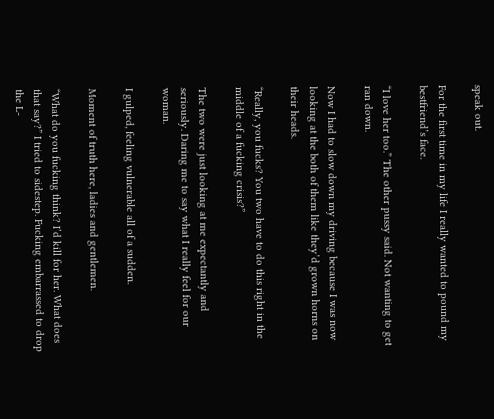speak out.

For the first time in my life I really wanted to pound my bestfriend’s face.

“I love her too.” The other pussy said. Not wanting to get ran down.

Now I had to slow down my driving because I was now looking at the both of them like they’d grown horns on their heads.

“Really, you fucks? You two have to do this right in the middle of a fucking crisis?”

The two were just looking at me expectantly and seriously. Daring me to say what I really feel for our woman.

I gulped, feeling vulnerable all of a sudden.

Moment of truth here, ladies and gentlemen.

“What do you fucking think? I’d kill for her. What does that say?” I tried to sidestep. Fucking embarrassed to drop the L-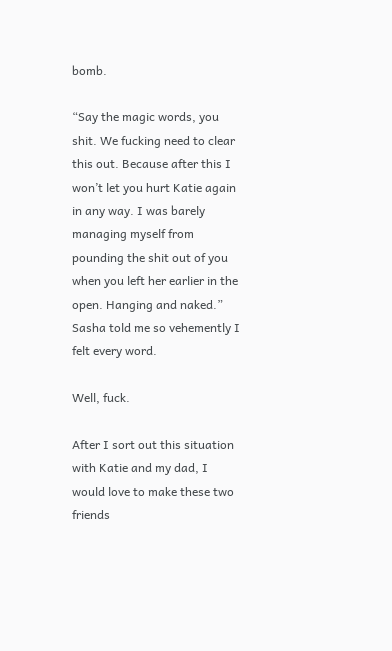bomb.

“Say the magic words, you shit. We fucking need to clear this out. Because after this I won’t let you hurt Katie again in any way. I was barely managing myself from pounding the shit out of you when you left her earlier in the open. Hanging and naked.” Sasha told me so vehemently I felt every word.

Well, fuck.

After I sort out this situation with Katie and my dad, I would love to make these two friends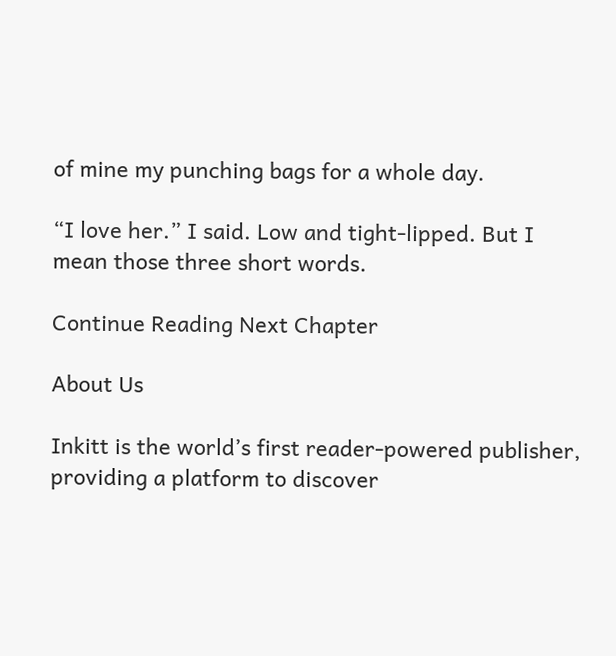of mine my punching bags for a whole day.

“I love her.” I said. Low and tight-lipped. But I mean those three short words.

Continue Reading Next Chapter

About Us

Inkitt is the world’s first reader-powered publisher, providing a platform to discover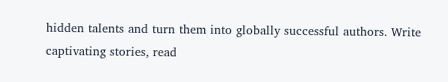hidden talents and turn them into globally successful authors. Write captivating stories, read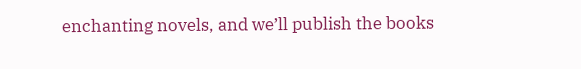enchanting novels, and we’ll publish the books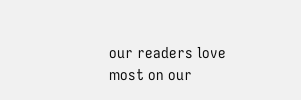our readers love most on our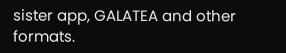sister app, GALATEA and other formats.